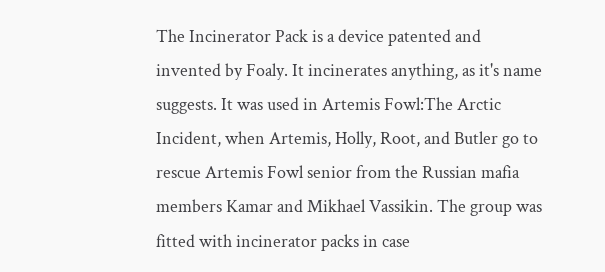The Incinerator Pack is a device patented and invented by Foaly. It incinerates anything, as it's name suggests. It was used in Artemis Fowl:The Arctic Incident, when Artemis, Holly, Root, and Butler go to rescue Artemis Fowl senior from the Russian mafia members Kamar and Mikhael Vassikin. The group was fitted with incinerator packs in case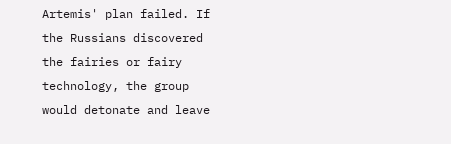Artemis' plan failed. If the Russians discovered the fairies or fairy technology, the group would detonate and leave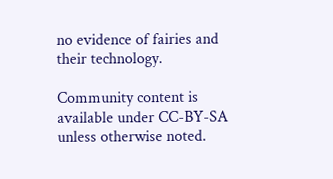no evidence of fairies and their technology.

Community content is available under CC-BY-SA unless otherwise noted.